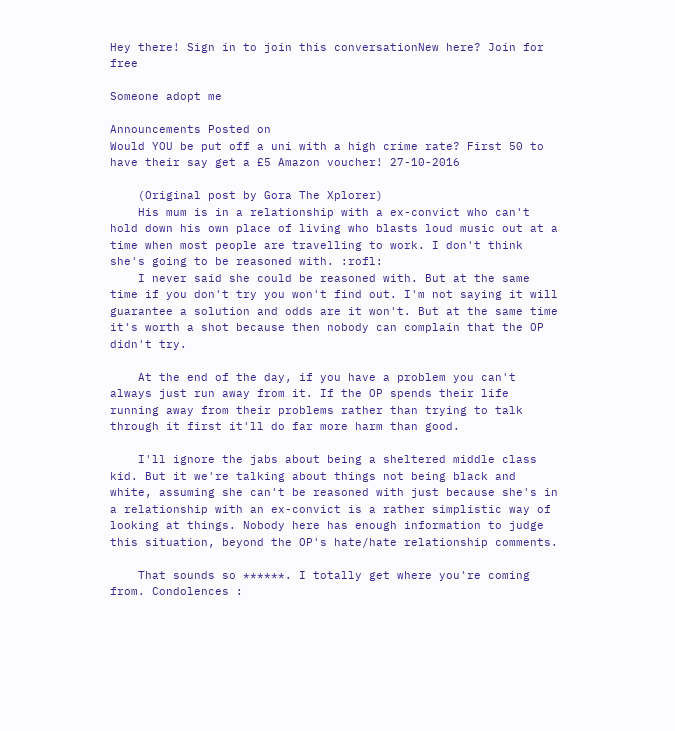Hey there! Sign in to join this conversationNew here? Join for free

Someone adopt me

Announcements Posted on
Would YOU be put off a uni with a high crime rate? First 50 to have their say get a £5 Amazon voucher! 27-10-2016

    (Original post by Gora The Xplorer)
    His mum is in a relationship with a ex-convict who can't hold down his own place of living who blasts loud music out at a time when most people are travelling to work. I don't think she's going to be reasoned with. :rofl:
    I never said she could be reasoned with. But at the same time if you don't try you won't find out. I'm not saying it will guarantee a solution and odds are it won't. But at the same time it's worth a shot because then nobody can complain that the OP didn't try.

    At the end of the day, if you have a problem you can't always just run away from it. If the OP spends their life running away from their problems rather than trying to talk through it first it'll do far more harm than good.

    I'll ignore the jabs about being a sheltered middle class kid. But it we're talking about things not being black and white, assuming she can't be reasoned with just because she's in a relationship with an ex-convict is a rather simplistic way of looking at things. Nobody here has enough information to judge this situation, beyond the OP's hate/hate relationship comments.

    That sounds so ******. I totally get where you're coming from. Condolences :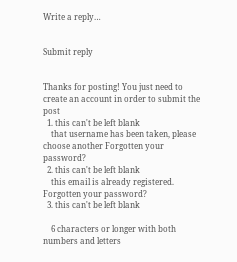Write a reply…


Submit reply


Thanks for posting! You just need to create an account in order to submit the post
  1. this can't be left blank
    that username has been taken, please choose another Forgotten your password?
  2. this can't be left blank
    this email is already registered. Forgotten your password?
  3. this can't be left blank

    6 characters or longer with both numbers and letters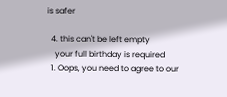is safer

  4. this can't be left empty
    your full birthday is required
  1. Oops, you need to agree to our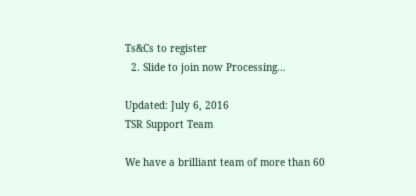Ts&Cs to register
  2. Slide to join now Processing…

Updated: July 6, 2016
TSR Support Team

We have a brilliant team of more than 60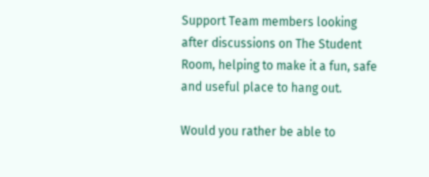Support Team members looking after discussions on The Student Room, helping to make it a fun, safe and useful place to hang out.

Would you rather be able to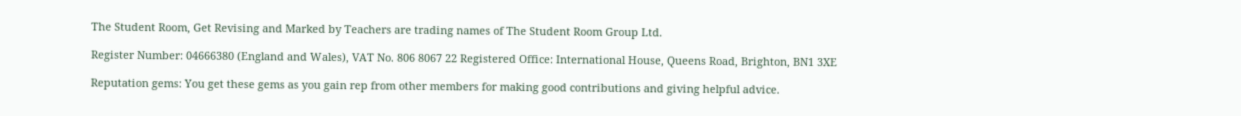The Student Room, Get Revising and Marked by Teachers are trading names of The Student Room Group Ltd.

Register Number: 04666380 (England and Wales), VAT No. 806 8067 22 Registered Office: International House, Queens Road, Brighton, BN1 3XE

Reputation gems: You get these gems as you gain rep from other members for making good contributions and giving helpful advice.